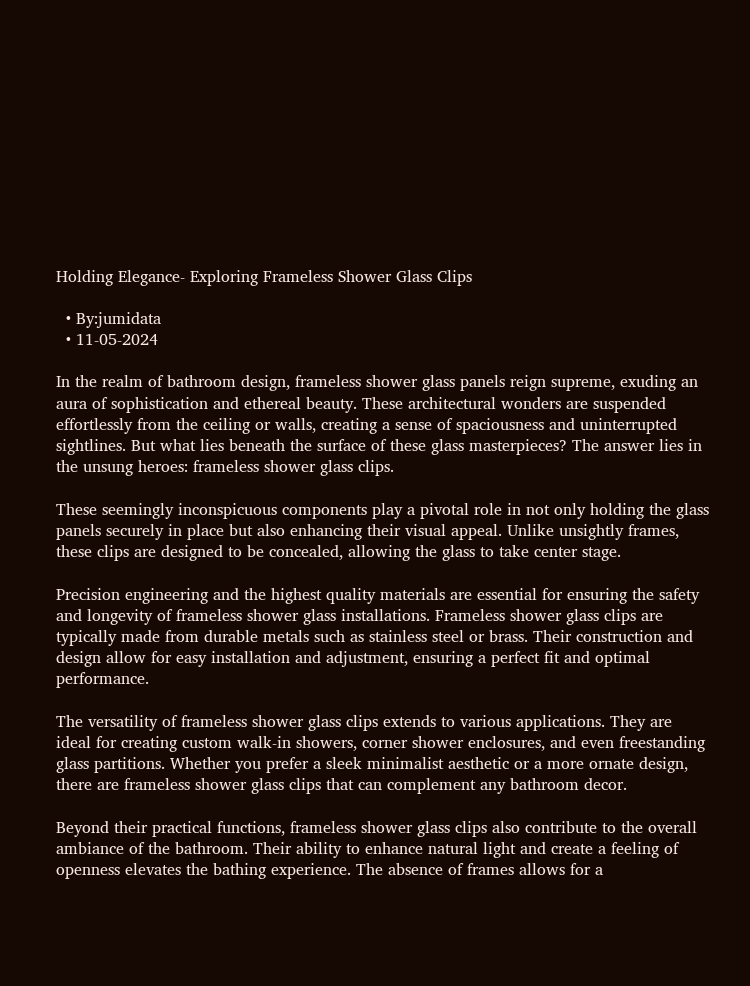Holding Elegance- Exploring Frameless Shower Glass Clips

  • By:jumidata
  • 11-05-2024

In the realm of bathroom design, frameless shower glass panels reign supreme, exuding an aura of sophistication and ethereal beauty. These architectural wonders are suspended effortlessly from the ceiling or walls, creating a sense of spaciousness and uninterrupted sightlines. But what lies beneath the surface of these glass masterpieces? The answer lies in the unsung heroes: frameless shower glass clips.

These seemingly inconspicuous components play a pivotal role in not only holding the glass panels securely in place but also enhancing their visual appeal. Unlike unsightly frames, these clips are designed to be concealed, allowing the glass to take center stage.

Precision engineering and the highest quality materials are essential for ensuring the safety and longevity of frameless shower glass installations. Frameless shower glass clips are typically made from durable metals such as stainless steel or brass. Their construction and design allow for easy installation and adjustment, ensuring a perfect fit and optimal performance.

The versatility of frameless shower glass clips extends to various applications. They are ideal for creating custom walk-in showers, corner shower enclosures, and even freestanding glass partitions. Whether you prefer a sleek minimalist aesthetic or a more ornate design, there are frameless shower glass clips that can complement any bathroom decor.

Beyond their practical functions, frameless shower glass clips also contribute to the overall ambiance of the bathroom. Their ability to enhance natural light and create a feeling of openness elevates the bathing experience. The absence of frames allows for a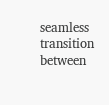seamless transition between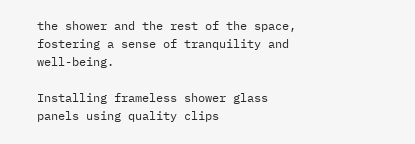the shower and the rest of the space, fostering a sense of tranquility and well-being.

Installing frameless shower glass panels using quality clips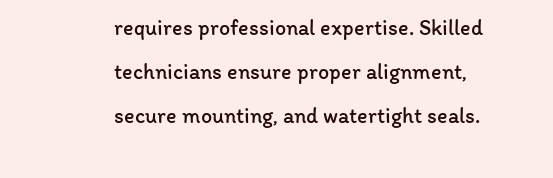requires professional expertise. Skilled technicians ensure proper alignment, secure mounting, and watertight seals.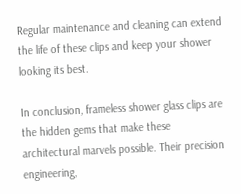Regular maintenance and cleaning can extend the life of these clips and keep your shower looking its best.

In conclusion, frameless shower glass clips are the hidden gems that make these architectural marvels possible. Their precision engineering,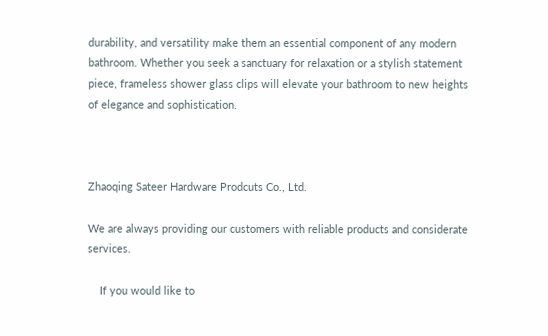durability, and versatility make them an essential component of any modern bathroom. Whether you seek a sanctuary for relaxation or a stylish statement piece, frameless shower glass clips will elevate your bathroom to new heights of elegance and sophistication.



Zhaoqing Sateer Hardware Prodcuts Co., Ltd.

We are always providing our customers with reliable products and considerate services.

    If you would like to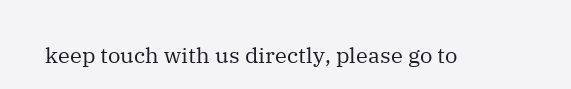keep touch with us directly, please go to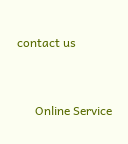contact us


      Online Service